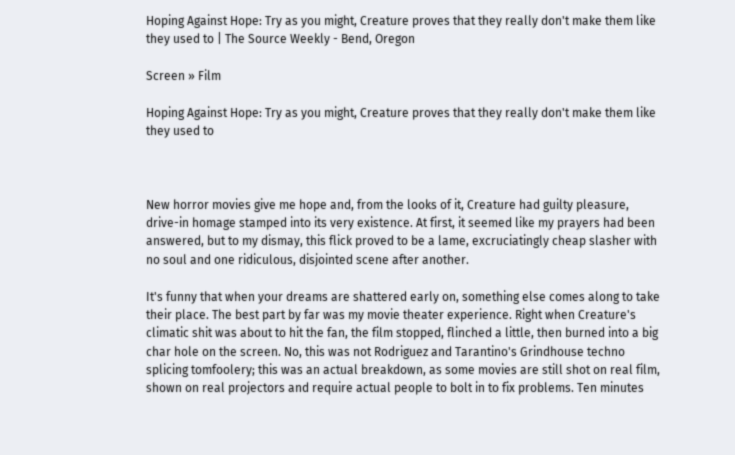Hoping Against Hope: Try as you might, Creature proves that they really don't make them like they used to | The Source Weekly - Bend, Oregon

Screen » Film

Hoping Against Hope: Try as you might, Creature proves that they really don't make them like they used to



New horror movies give me hope and, from the looks of it, Creature had guilty pleasure, drive-in homage stamped into its very existence. At first, it seemed like my prayers had been answered, but to my dismay, this flick proved to be a lame, excruciatingly cheap slasher with no soul and one ridiculous, disjointed scene after another.

It's funny that when your dreams are shattered early on, something else comes along to take their place. The best part by far was my movie theater experience. Right when Creature's climatic shit was about to hit the fan, the film stopped, flinched a little, then burned into a big char hole on the screen. No, this was not Rodriguez and Tarantino's Grindhouse techno splicing tomfoolery; this was an actual breakdown, as some movies are still shot on real film, shown on real projectors and require actual people to bolt in to fix problems. Ten minutes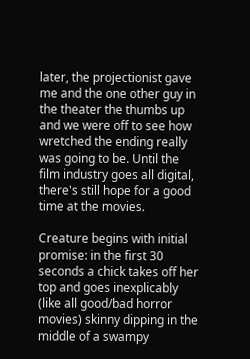later, the projectionist gave me and the one other guy in the theater the thumbs up and we were off to see how wretched the ending really was going to be. Until the film industry goes all digital, there's still hope for a good time at the movies.

Creature begins with initial promise: in the first 30 seconds a chick takes off her top and goes inexplicably (like all good/bad horror movies) skinny dipping in the middle of a swampy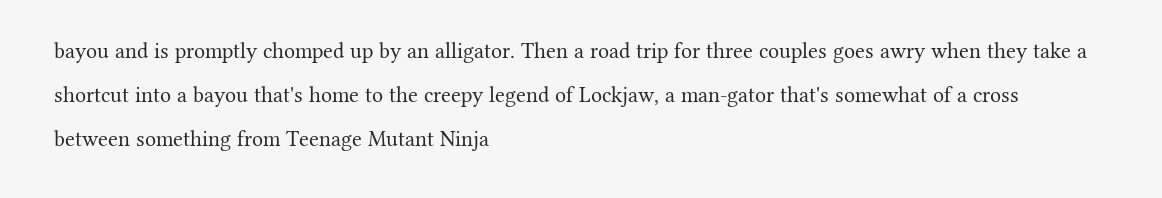bayou and is promptly chomped up by an alligator. Then a road trip for three couples goes awry when they take a shortcut into a bayou that's home to the creepy legend of Lockjaw, a man-gator that's somewhat of a cross between something from Teenage Mutant Ninja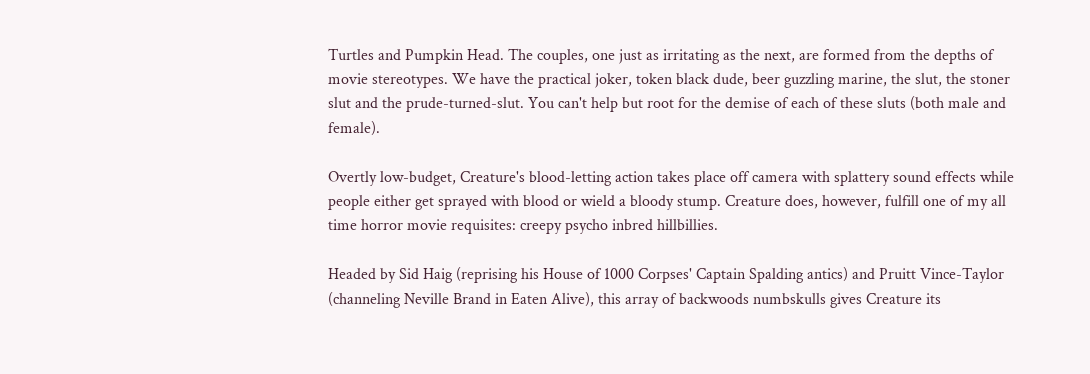Turtles and Pumpkin Head. The couples, one just as irritating as the next, are formed from the depths of movie stereotypes. We have the practical joker, token black dude, beer guzzling marine, the slut, the stoner slut and the prude-turned-slut. You can't help but root for the demise of each of these sluts (both male and female).

Overtly low-budget, Creature's blood-letting action takes place off camera with splattery sound effects while people either get sprayed with blood or wield a bloody stump. Creature does, however, fulfill one of my all time horror movie requisites: creepy psycho inbred hillbillies.

Headed by Sid Haig (reprising his House of 1000 Corpses' Captain Spalding antics) and Pruitt Vince-Taylor (channeling Neville Brand in Eaten Alive), this array of backwoods numbskulls gives Creature its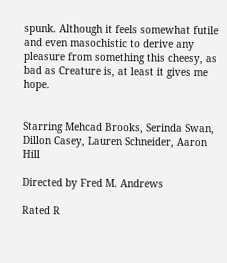spunk. Although it feels somewhat futile and even masochistic to derive any pleasure from something this cheesy, as bad as Creature is, at least it gives me hope.


Starring Mehcad Brooks, Serinda Swan, Dillon Casey, Lauren Schneider, Aaron Hill

Directed by Fred M. Andrews

Rated R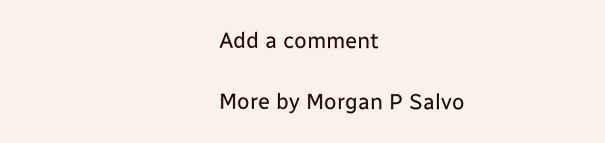Add a comment

More by Morgan P Salvo